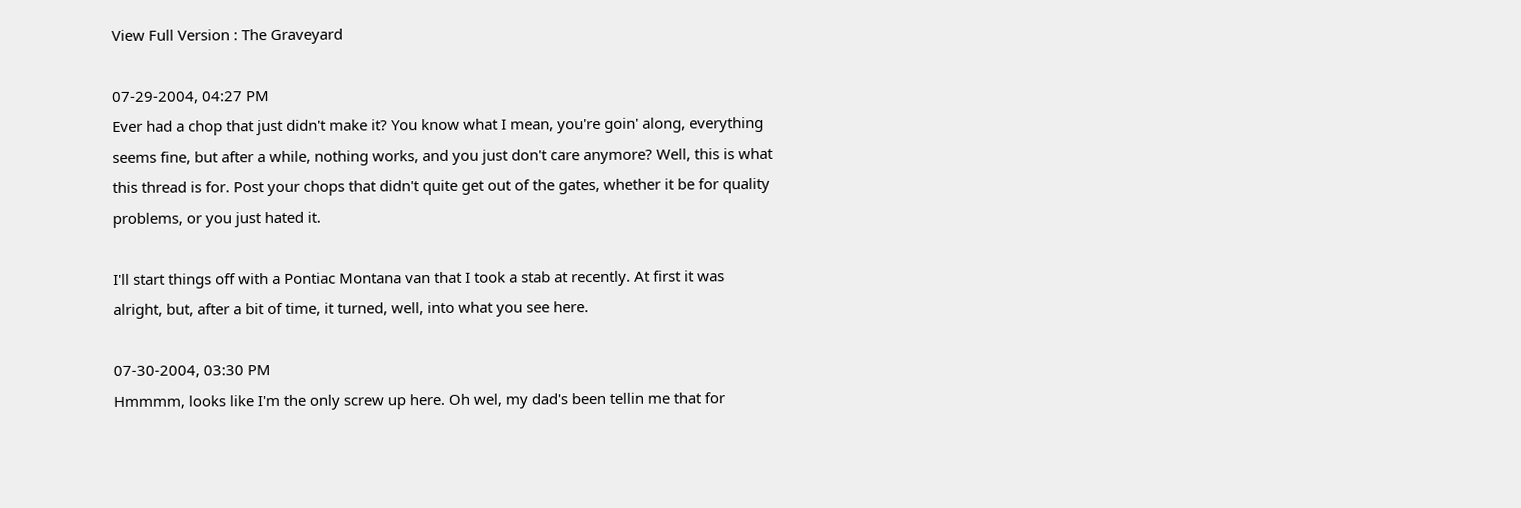View Full Version : The Graveyard

07-29-2004, 04:27 PM
Ever had a chop that just didn't make it? You know what I mean, you're goin' along, everything seems fine, but after a while, nothing works, and you just don't care anymore? Well, this is what this thread is for. Post your chops that didn't quite get out of the gates, whether it be for quality problems, or you just hated it.

I'll start things off with a Pontiac Montana van that I took a stab at recently. At first it was alright, but, after a bit of time, it turned, well, into what you see here.

07-30-2004, 03:30 PM
Hmmmm, looks like I'm the only screw up here. Oh wel, my dad's been tellin me that for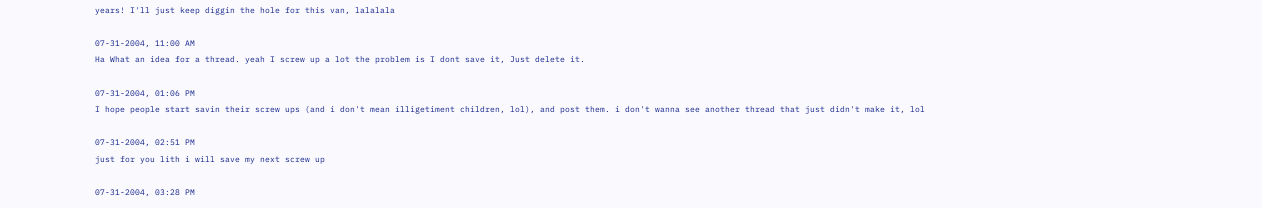years! I'll just keep diggin the hole for this van, lalalala

07-31-2004, 11:00 AM
Ha What an idea for a thread. yeah I screw up a lot the problem is I dont save it, Just delete it.

07-31-2004, 01:06 PM
I hope people start savin their screw ups (and i don't mean illigetiment children, lol), and post them. i don't wanna see another thread that just didn't make it, lol

07-31-2004, 02:51 PM
just for you lith i will save my next screw up

07-31-2004, 03:28 PM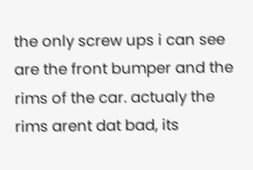the only screw ups i can see are the front bumper and the rims of the car. actualy the rims arent dat bad, its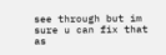see through but im sure u can fix that as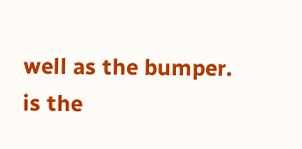well as the bumper.
is the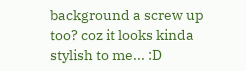background a screw up too? coz it looks kinda stylish to me... :D